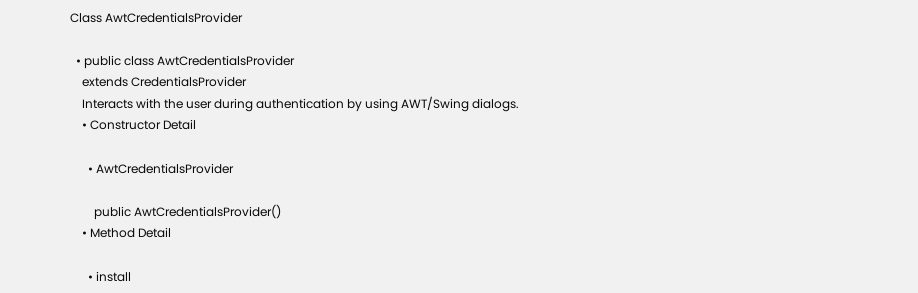Class AwtCredentialsProvider

  • public class AwtCredentialsProvider
    extends CredentialsProvider
    Interacts with the user during authentication by using AWT/Swing dialogs.
    • Constructor Detail

      • AwtCredentialsProvider

        public AwtCredentialsProvider()
    • Method Detail

      • install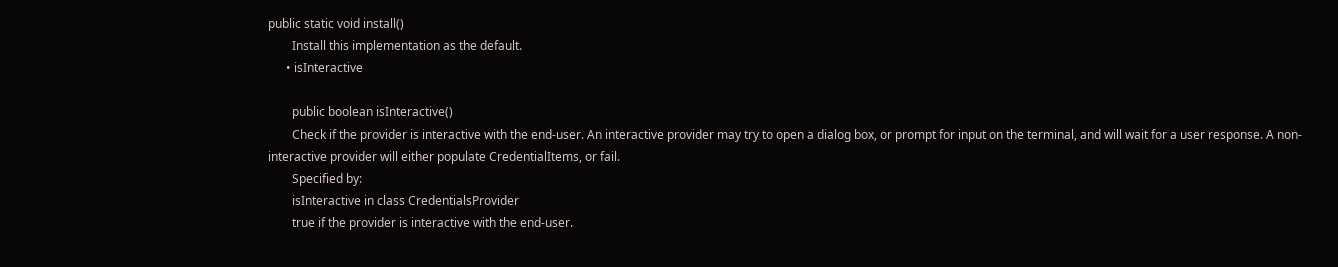public static void install()
        Install this implementation as the default.
      • isInteractive

        public boolean isInteractive()
        Check if the provider is interactive with the end-user. An interactive provider may try to open a dialog box, or prompt for input on the terminal, and will wait for a user response. A non-interactive provider will either populate CredentialItems, or fail.
        Specified by:
        isInteractive in class CredentialsProvider
        true if the provider is interactive with the end-user.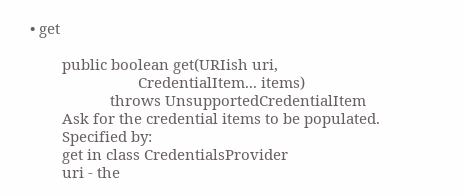• get

        public boolean get(URIish uri,
                           CredentialItem... items)
                    throws UnsupportedCredentialItem
        Ask for the credential items to be populated.
        Specified by:
        get in class CredentialsProvider
        uri - the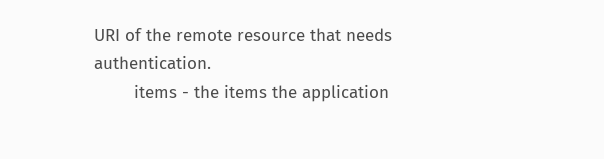URI of the remote resource that needs authentication.
        items - the items the application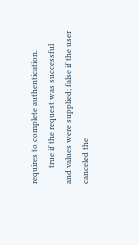requires to complete authentication.
        true if the request was successful and values were supplied; false if the user canceled the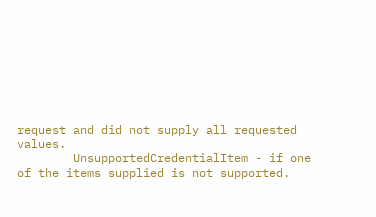request and did not supply all requested values.
        UnsupportedCredentialItem - if one of the items supplied is not supported.